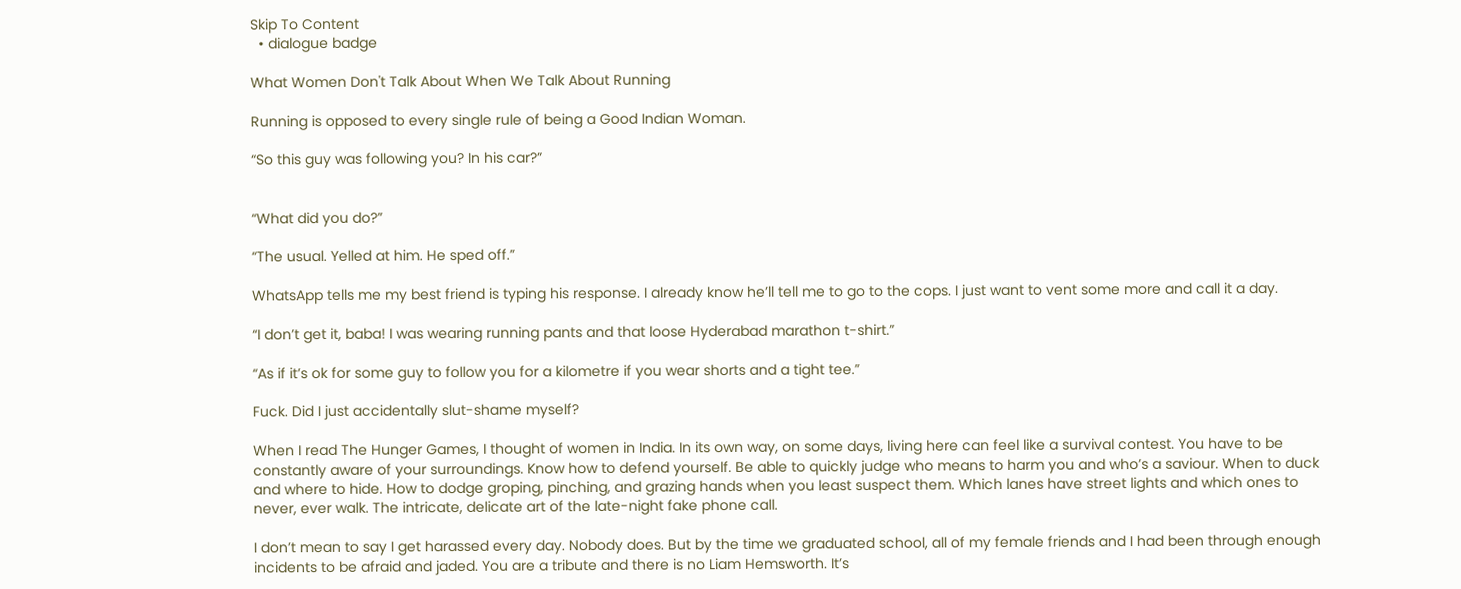Skip To Content
  • dialogue badge

What Women Don't Talk About When We Talk About Running

Running is opposed to every single rule of being a Good Indian Woman.

“So this guy was following you? In his car?”


“What did you do?”

“The usual. Yelled at him. He sped off.”

WhatsApp tells me my best friend is typing his response. I already know he’ll tell me to go to the cops. I just want to vent some more and call it a day.

“I don’t get it, baba! I was wearing running pants and that loose Hyderabad marathon t-shirt.”

“As if it’s ok for some guy to follow you for a kilometre if you wear shorts and a tight tee.”

Fuck. Did I just accidentally slut-shame myself?

When I read The Hunger Games, I thought of women in India. In its own way, on some days, living here can feel like a survival contest. You have to be constantly aware of your surroundings. Know how to defend yourself. Be able to quickly judge who means to harm you and who’s a saviour. When to duck and where to hide. How to dodge groping, pinching, and grazing hands when you least suspect them. Which lanes have street lights and which ones to never, ever walk. The intricate, delicate art of the late-night fake phone call.

I don’t mean to say I get harassed every day. Nobody does. But by the time we graduated school, all of my female friends and I had been through enough incidents to be afraid and jaded. You are a tribute and there is no Liam Hemsworth. It’s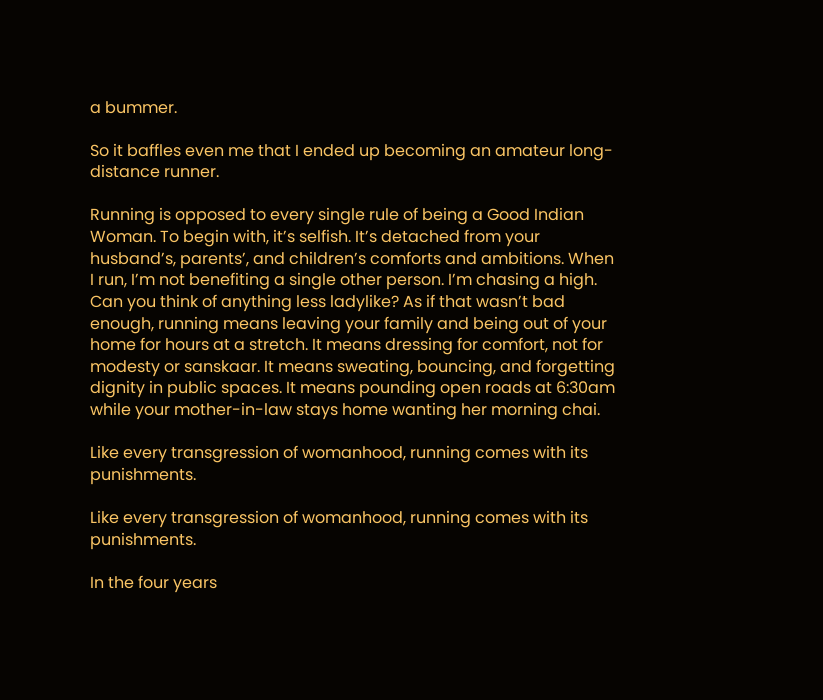a bummer.

So it baffles even me that I ended up becoming an amateur long-distance runner.

Running is opposed to every single rule of being a Good Indian Woman. To begin with, it’s selfish. It’s detached from your husband’s, parents’, and children’s comforts and ambitions. When I run, I’m not benefiting a single other person. I’m chasing a high. Can you think of anything less ladylike? As if that wasn’t bad enough, running means leaving your family and being out of your home for hours at a stretch. It means dressing for comfort, not for modesty or sanskaar. It means sweating, bouncing, and forgetting dignity in public spaces. It means pounding open roads at 6:30am while your mother-in-law stays home wanting her morning chai.

Like every transgression of womanhood, running comes with its punishments.

Like every transgression of womanhood, running comes with its punishments.

In the four years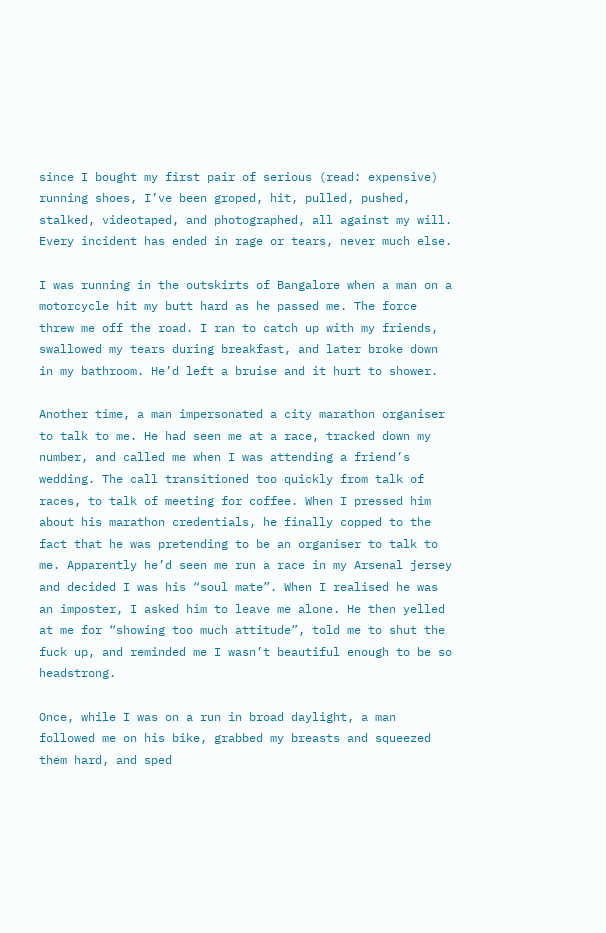since I bought my first pair of serious (read: expensive) running shoes, I’ve been groped, hit, pulled, pushed, stalked, videotaped, and photographed, all against my will. Every incident has ended in rage or tears, never much else.

I was running in the outskirts of Bangalore when a man on a motorcycle hit my butt hard as he passed me. The force threw me off the road. I ran to catch up with my friends, swallowed my tears during breakfast, and later broke down in my bathroom. He’d left a bruise and it hurt to shower.

Another time, a man impersonated a city marathon organiser to talk to me. He had seen me at a race, tracked down my number, and called me when I was attending a friend’s wedding. The call transitioned too quickly from talk of races, to talk of meeting for coffee. When I pressed him about his marathon credentials, he finally copped to the fact that he was pretending to be an organiser to talk to me. Apparently he’d seen me run a race in my Arsenal jersey and decided I was his “soul mate”. When I realised he was an imposter, I asked him to leave me alone. He then yelled at me for “showing too much attitude”, told me to shut the fuck up, and reminded me I wasn’t beautiful enough to be so headstrong.

Once, while I was on a run in broad daylight, a man followed me on his bike, grabbed my breasts and squeezed them hard, and sped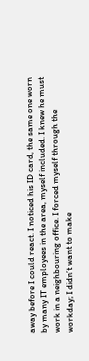away before I could react. I noticed his ID card, the same one worn by many IT employees in the area, myself included. I knew he must work in a neighbouring office. I forced myself through the workday; I didn’t want to make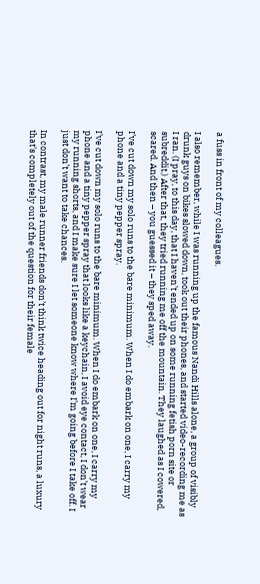a fuss in front of my colleagues.

I also remember, while I was running up the famous Nandi Hills alone, a group of visibly drunk guys on bikes slowed down, took out their phones, and started video-recording me as I ran. (I pray, to this day, that I haven’t ended up on some running fetish porn site or subreddit.) After that, they tried running me off the mountain. They laughed as I cowered, scared. And then – you guessed it – they sped away.

I’ve cut down my solo runs to the bare minimum. When I do embark on one, I carry my phone and a tiny pepper spray.

I’ve cut down my solo runs to the bare minimum. When I do embark on one, I carry my phone and a tiny pepper spray that looks like a keychain, I avoid eye contact, I don’t wear my running shorts, and I make sure I let someone know where I’m going before I take off. I just don’t want to take chances.

In contrast, my male runner friends don’t think twice heading out for night runs, a luxury that’s completely out of the question for their female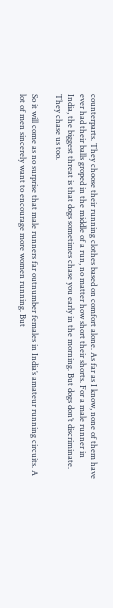counterparts. They choose their running clothes based on comfort alone. As far as I know, none of them have ever had their balls groped in the middle of a run, no matter how short their shorts. For a male runner in India, the biggest threat is that dogs sometimes chase you early in the morning. But dogs don’t discriminate. They chase us too.

So it will come as no surprise that male runners far outnumber females in India’s amateur running circuits. A lot of men sincerely want to encourage more women running. But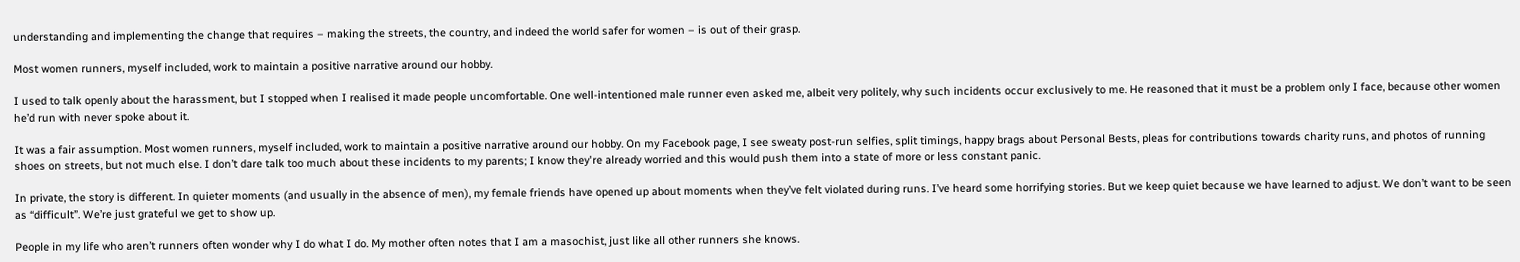understanding and implementing the change that requires – making the streets, the country, and indeed the world safer for women – is out of their grasp.

Most women runners, myself included, work to maintain a positive narrative around our hobby.

I used to talk openly about the harassment, but I stopped when I realised it made people uncomfortable. One well-intentioned male runner even asked me, albeit very politely, why such incidents occur exclusively to me. He reasoned that it must be a problem only I face, because other women he’d run with never spoke about it.

It was a fair assumption. Most women runners, myself included, work to maintain a positive narrative around our hobby. On my Facebook page, I see sweaty post-run selfies, split timings, happy brags about Personal Bests, pleas for contributions towards charity runs, and photos of running shoes on streets, but not much else. I don’t dare talk too much about these incidents to my parents; I know they're already worried and this would push them into a state of more or less constant panic.

In private, the story is different. In quieter moments (and usually in the absence of men), my female friends have opened up about moments when they’ve felt violated during runs. I’ve heard some horrifying stories. But we keep quiet because we have learned to adjust. We don’t want to be seen as “difficult”. We’re just grateful we get to show up.

People in my life who aren’t runners often wonder why I do what I do. My mother often notes that I am a masochist, just like all other runners she knows.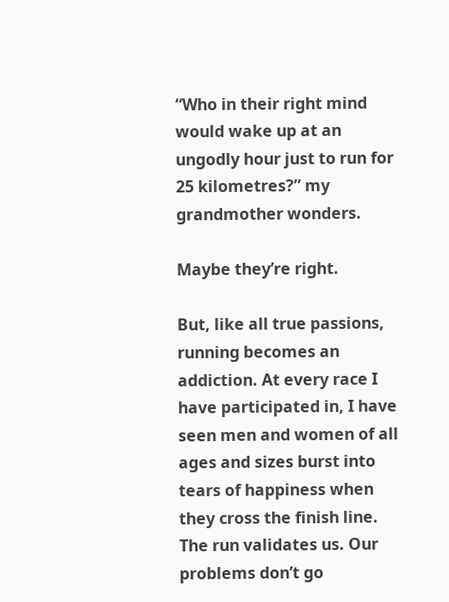“Who in their right mind would wake up at an ungodly hour just to run for 25 kilometres?” my grandmother wonders.

Maybe they’re right.

But, like all true passions, running becomes an addiction. At every race I have participated in, I have seen men and women of all ages and sizes burst into tears of happiness when they cross the finish line. The run validates us. Our problems don’t go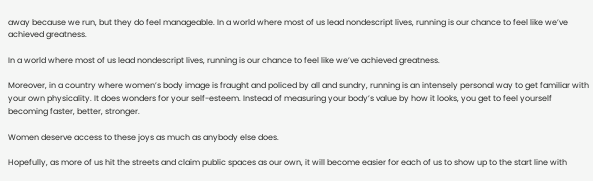away because we run, but they do feel manageable. In a world where most of us lead nondescript lives, running is our chance to feel like we’ve achieved greatness.

In a world where most of us lead nondescript lives, running is our chance to feel like we’ve achieved greatness.

Moreover, in a country where women’s body image is fraught and policed by all and sundry, running is an intensely personal way to get familiar with your own physicality. It does wonders for your self-esteem. Instead of measuring your body’s value by how it looks, you get to feel yourself becoming faster, better, stronger.

Women deserve access to these joys as much as anybody else does.

Hopefully, as more of us hit the streets and claim public spaces as our own, it will become easier for each of us to show up to the start line with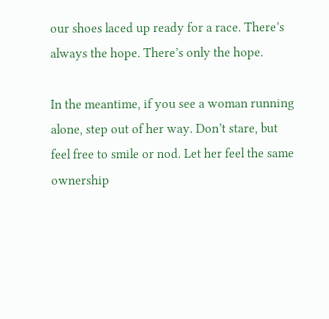our shoes laced up ready for a race. There’s always the hope. There’s only the hope.

In the meantime, if you see a woman running alone, step out of her way. Don’t stare, but feel free to smile or nod. Let her feel the same ownership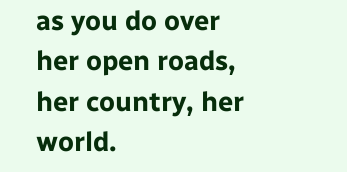as you do over her open roads, her country, her world.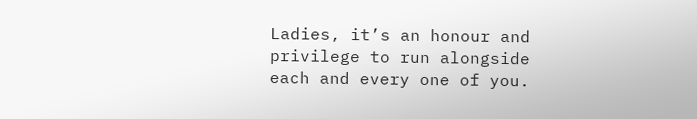Ladies, it’s an honour and privilege to run alongside each and every one of you.